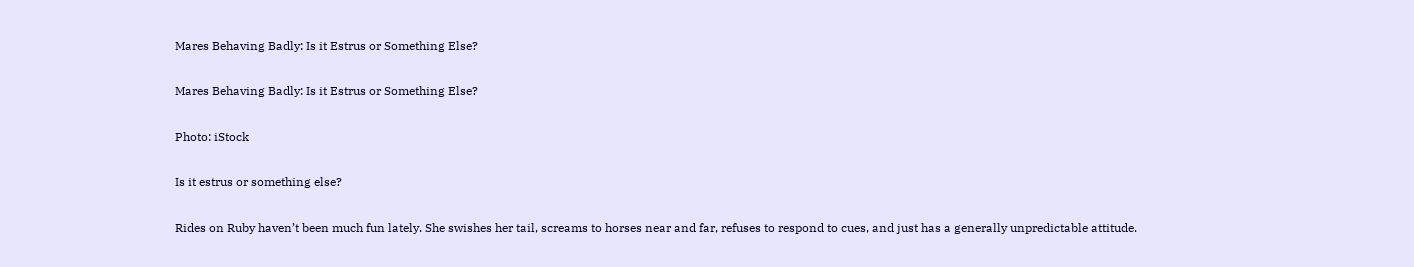Mares Behaving Badly: Is it Estrus or Something Else?

Mares Behaving Badly: Is it Estrus or Something Else?

Photo: iStock

Is it estrus or something else?

Rides on Ruby haven’t been much fun lately. She swishes her tail, screams to horses near and far, refuses to respond to cues, and just has a generally unpredictable attitude.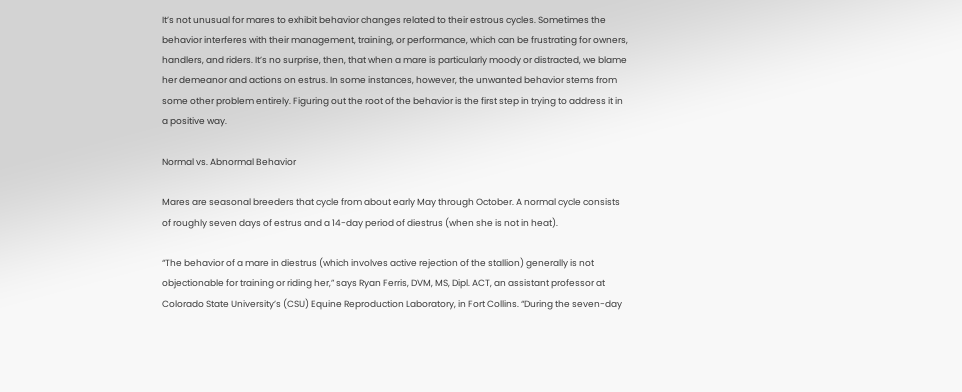It’s not unusual for mares to exhibit behavior changes related to their estrous cycles. Sometimes the behavior interferes with their management, training, or performance, which can be frustrating for owners, handlers, and riders. It’s no surprise, then, that when a mare is particularly moody or distracted, we blame her demeanor and actions on estrus. In some instances, however, the unwanted behavior stems from some other problem entirely. Figuring out the root of the behavior is the first step in trying to address it in a positive way.

Normal vs. Abnormal Behavior

Mares are seasonal breeders that cycle from about early May through October. A normal cycle consists of roughly seven days of estrus and a 14-day period of diestrus (when she is not in heat).

“The behavior of a mare in diestrus (which involves active rejection of the stallion) generally is not objectionable for training or riding her,” says Ryan Ferris, DVM, MS, Dipl. ACT, an assistant professor at Colorado State University’s (CSU) Equine Reproduction Laboratory, in Fort Collins. “During the seven-day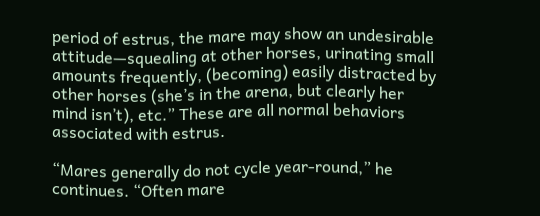period of estrus, the mare may show an undesirable attitude—squealing at other horses, urinating small amounts frequently, (becoming) easily distracted by other horses (she’s in the arena, but clearly her mind isn’t), etc.” These are all normal behaviors associated with estrus.

“Mares generally do not cycle year-round,” he continues. “Often mare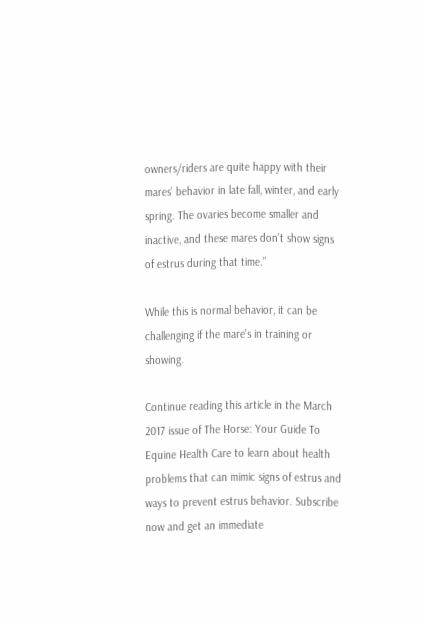owners/riders are quite happy with their mares’ behavior in late fall, winter, and early spring. The ovaries become smaller and inactive, and these mares don’t show signs of estrus during that time.”

While this is normal behavior, it can be challenging if the mare’s in training or showing.

Continue reading this article in the March 2017 issue of The Horse: Your Guide To Equine Health Care to learn about health problems that can mimic signs of estrus and ways to prevent estrus behavior. Subscribe now and get an immediate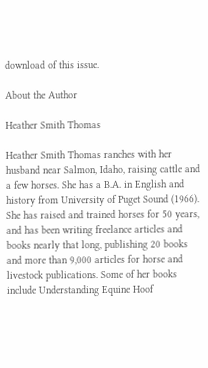download of this issue.

About the Author

Heather Smith Thomas

Heather Smith Thomas ranches with her husband near Salmon, Idaho, raising cattle and a few horses. She has a B.A. in English and history from University of Puget Sound (1966). She has raised and trained horses for 50 years, and has been writing freelance articles and books nearly that long, publishing 20 books and more than 9,000 articles for horse and livestock publications. Some of her books include Understanding Equine Hoof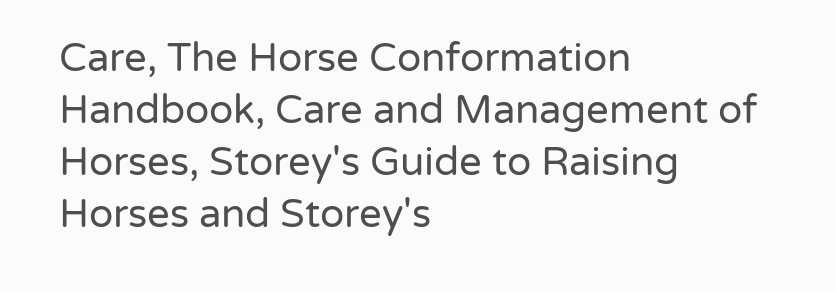Care, The Horse Conformation Handbook, Care and Management of Horses, Storey's Guide to Raising Horses and Storey's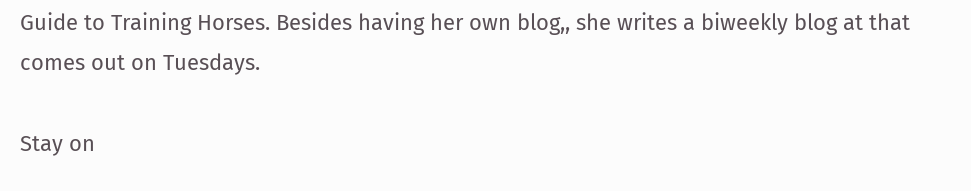Guide to Training Horses. Besides having her own blog,, she writes a biweekly blog at that comes out on Tuesdays.

Stay on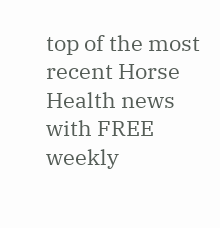top of the most recent Horse Health news with FREE weekly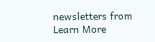newsletters from Learn More